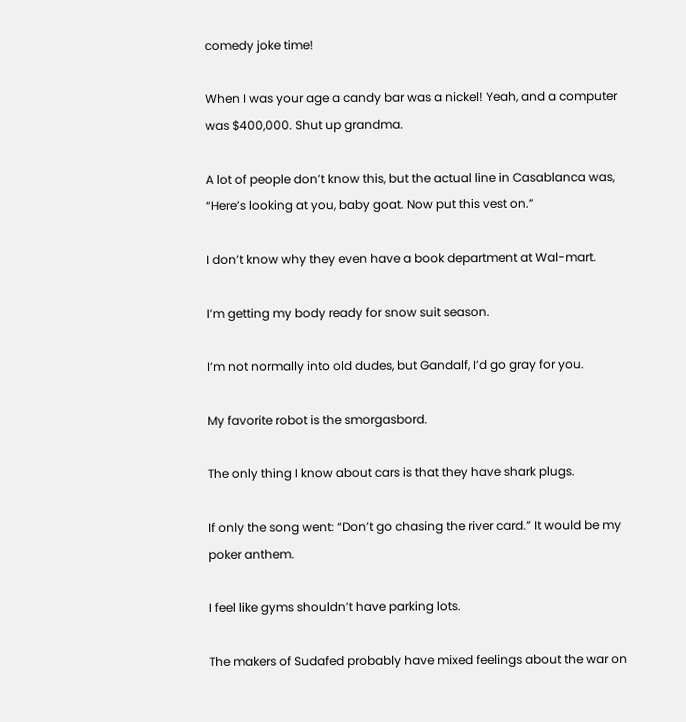comedy joke time!

When I was your age a candy bar was a nickel! Yeah, and a computer was $400,000. Shut up grandma.

A lot of people don’t know this, but the actual line in Casablanca was, “Here’s looking at you, baby goat. Now put this vest on.”

I don’t know why they even have a book department at Wal-mart.

I’m getting my body ready for snow suit season.

I’m not normally into old dudes, but Gandalf, I’d go gray for you.

My favorite robot is the smorgasbord.

The only thing I know about cars is that they have shark plugs.

If only the song went: “Don’t go chasing the river card.” It would be my poker anthem.

I feel like gyms shouldn’t have parking lots.

The makers of Sudafed probably have mixed feelings about the war on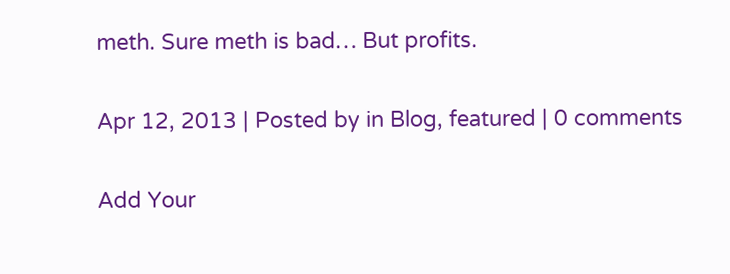meth. Sure meth is bad… But profits.

Apr 12, 2013 | Posted by in Blog, featured | 0 comments

Add Your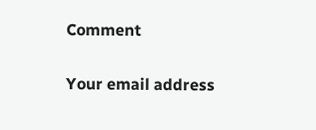Comment

Your email address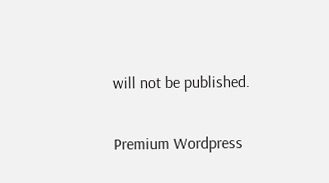will not be published.

Premium Wordpress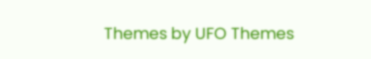Themes by UFO Themes